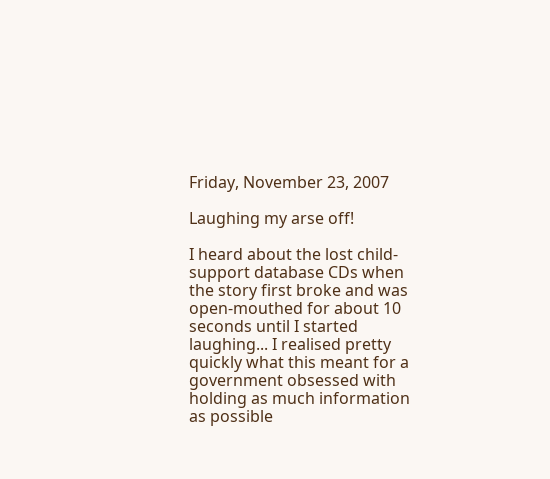Friday, November 23, 2007

Laughing my arse off!

I heard about the lost child-support database CDs when the story first broke and was open-mouthed for about 10 seconds until I started laughing... I realised pretty quickly what this meant for a government obsessed with holding as much information as possible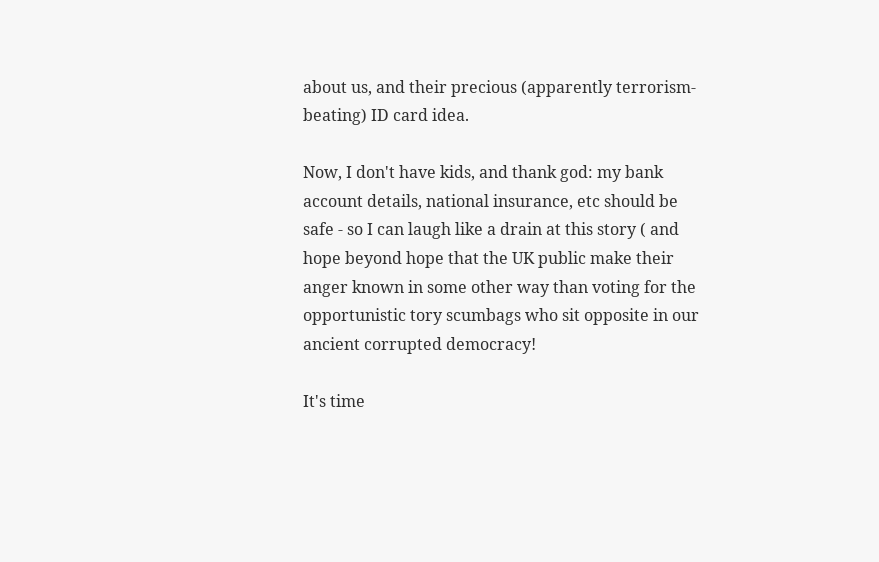about us, and their precious (apparently terrorism-beating) ID card idea.

Now, I don't have kids, and thank god: my bank account details, national insurance, etc should be safe - so I can laugh like a drain at this story ( and hope beyond hope that the UK public make their anger known in some other way than voting for the opportunistic tory scumbags who sit opposite in our ancient corrupted democracy!

It's time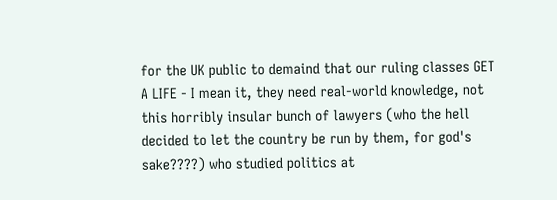for the UK public to demaind that our ruling classes GET A LIFE - I mean it, they need real-world knowledge, not this horribly insular bunch of lawyers (who the hell decided to let the country be run by them, for god's sake????) who studied politics at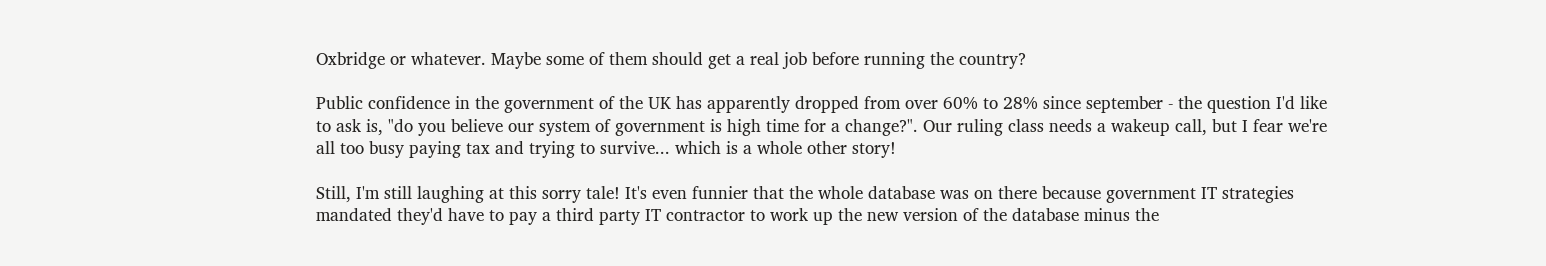Oxbridge or whatever. Maybe some of them should get a real job before running the country?

Public confidence in the government of the UK has apparently dropped from over 60% to 28% since september - the question I'd like to ask is, "do you believe our system of government is high time for a change?". Our ruling class needs a wakeup call, but I fear we're all too busy paying tax and trying to survive... which is a whole other story!

Still, I'm still laughing at this sorry tale! It's even funnier that the whole database was on there because government IT strategies mandated they'd have to pay a third party IT contractor to work up the new version of the database minus the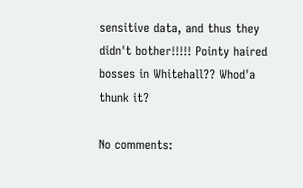sensitive data, and thus they didn't bother!!!!! Pointy haired bosses in Whitehall?? Whod'a thunk it?

No comments: